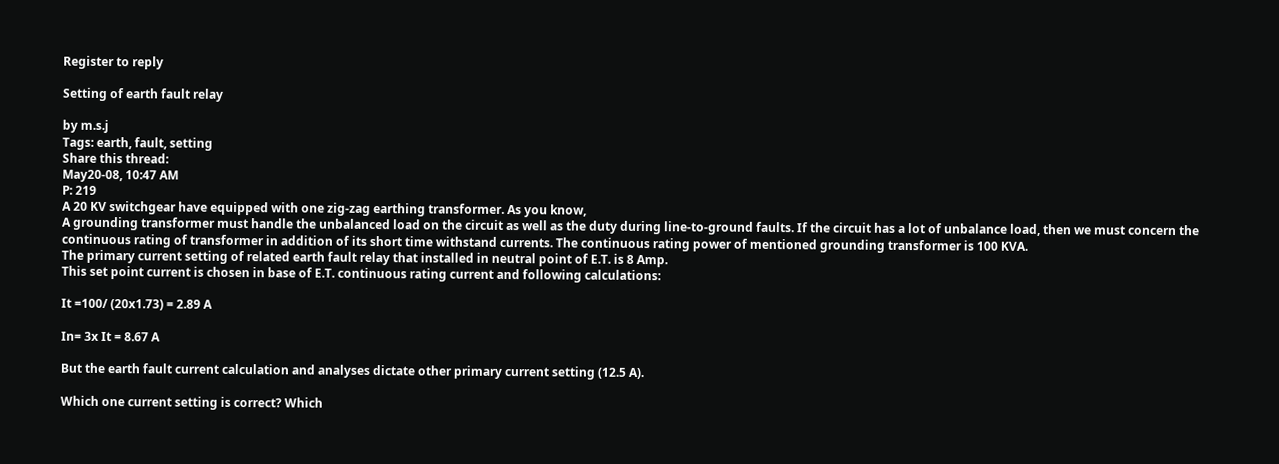Register to reply

Setting of earth fault relay

by m.s.j
Tags: earth, fault, setting
Share this thread:
May20-08, 10:47 AM
P: 219
A 20 KV switchgear have equipped with one zig-zag earthing transformer. As you know,
A grounding transformer must handle the unbalanced load on the circuit as well as the duty during line-to-ground faults. If the circuit has a lot of unbalance load, then we must concern the continuous rating of transformer in addition of its short time withstand currents. The continuous rating power of mentioned grounding transformer is 100 KVA.
The primary current setting of related earth fault relay that installed in neutral point of E.T. is 8 Amp.
This set point current is chosen in base of E.T. continuous rating current and following calculations:

It =100/ (20x1.73) = 2.89 A

In= 3x It = 8.67 A

But the earth fault current calculation and analyses dictate other primary current setting (12.5 A).

Which one current setting is correct? Which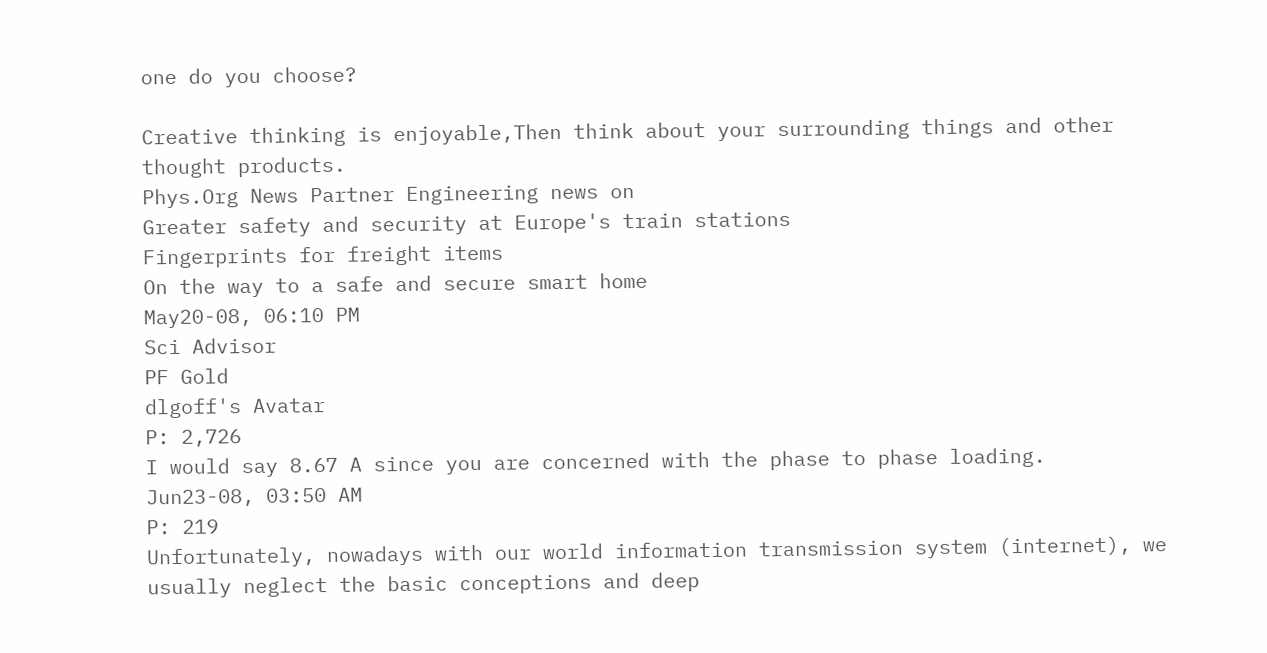one do you choose?

Creative thinking is enjoyable,Then think about your surrounding things and other thought products.
Phys.Org News Partner Engineering news on
Greater safety and security at Europe's train stations
Fingerprints for freight items
On the way to a safe and secure smart home
May20-08, 06:10 PM
Sci Advisor
PF Gold
dlgoff's Avatar
P: 2,726
I would say 8.67 A since you are concerned with the phase to phase loading.
Jun23-08, 03:50 AM
P: 219
Unfortunately, nowadays with our world information transmission system (internet), we usually neglect the basic conceptions and deep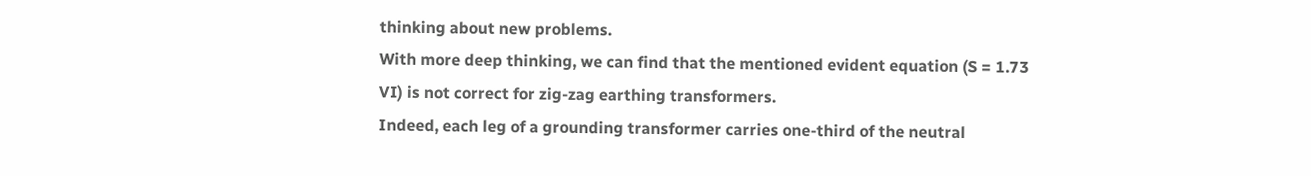thinking about new problems.
With more deep thinking, we can find that the mentioned evident equation (S = 1.73 VI) is not correct for zig-zag earthing transformers.
Indeed, each leg of a grounding transformer carries one-third of the neutral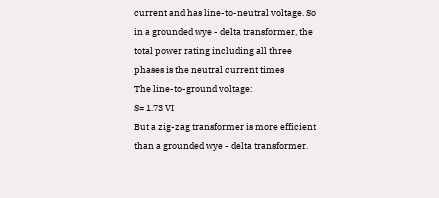current and has line-to-neutral voltage. So in a grounded wye - delta transformer, the total power rating including all three phases is the neutral current times
The line-to-ground voltage:
S= 1.73 VI
But a zig-zag transformer is more efficient than a grounded wye - delta transformer.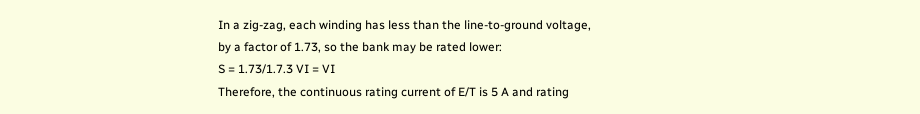In a zig-zag, each winding has less than the line-to-ground voltage,
by a factor of 1.73, so the bank may be rated lower:
S = 1.73/1.7.3 VI = VI
Therefore, the continuous rating current of E/T is 5 A and rating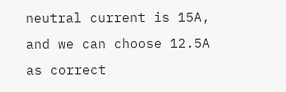neutral current is 15A, and we can choose 12.5A as correct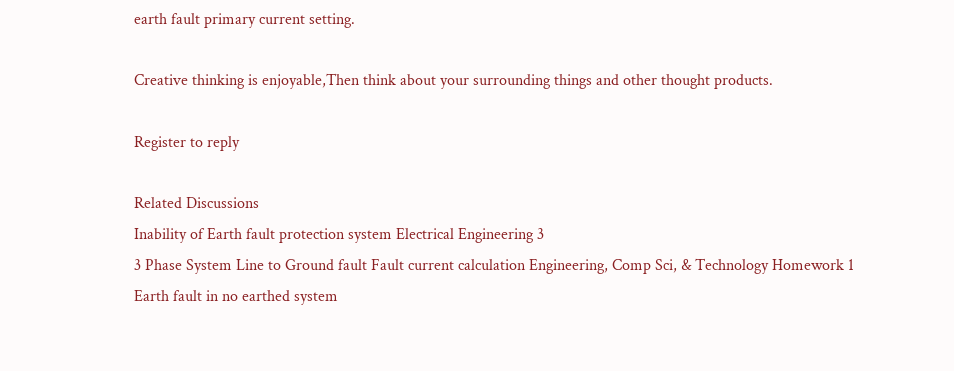earth fault primary current setting.

Creative thinking is enjoyable,Then think about your surrounding things and other thought products.

Register to reply

Related Discussions
Inability of Earth fault protection system Electrical Engineering 3
3 Phase System Line to Ground fault Fault current calculation Engineering, Comp Sci, & Technology Homework 1
Earth fault in no earthed system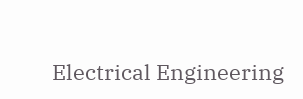Electrical Engineering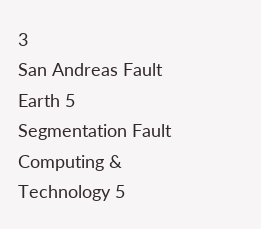3
San Andreas Fault Earth 5
Segmentation Fault Computing & Technology 5